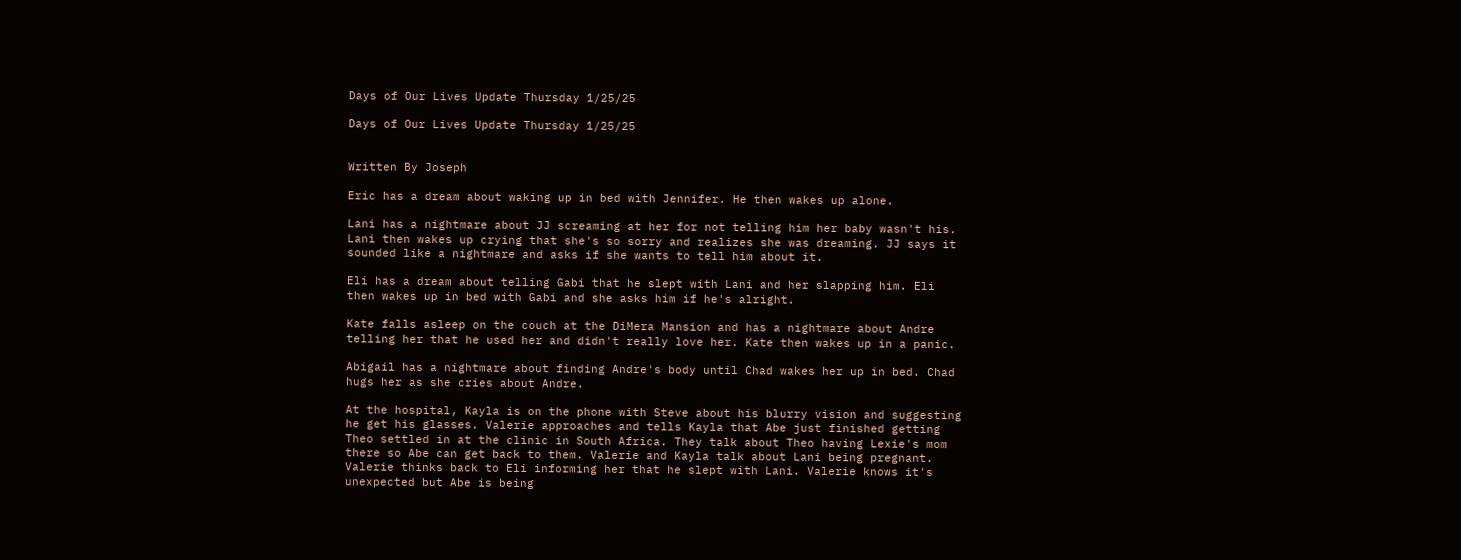Days of Our Lives Update Thursday 1/25/25

Days of Our Lives Update Thursday 1/25/25


Written By Joseph

Eric has a dream about waking up in bed with Jennifer. He then wakes up alone.

Lani has a nightmare about JJ screaming at her for not telling him her baby wasn't his. Lani then wakes up crying that she's so sorry and realizes she was dreaming. JJ says it sounded like a nightmare and asks if she wants to tell him about it.

Eli has a dream about telling Gabi that he slept with Lani and her slapping him. Eli then wakes up in bed with Gabi and she asks him if he's alright.

Kate falls asleep on the couch at the DiMera Mansion and has a nightmare about Andre telling her that he used her and didn't really love her. Kate then wakes up in a panic.

Abigail has a nightmare about finding Andre's body until Chad wakes her up in bed. Chad hugs her as she cries about Andre.

At the hospital, Kayla is on the phone with Steve about his blurry vision and suggesting he get his glasses. Valerie approaches and tells Kayla that Abe just finished getting Theo settled in at the clinic in South Africa. They talk about Theo having Lexie's mom there so Abe can get back to them. Valerie and Kayla talk about Lani being pregnant. Valerie thinks back to Eli informing her that he slept with Lani. Valerie knows it's unexpected but Abe is being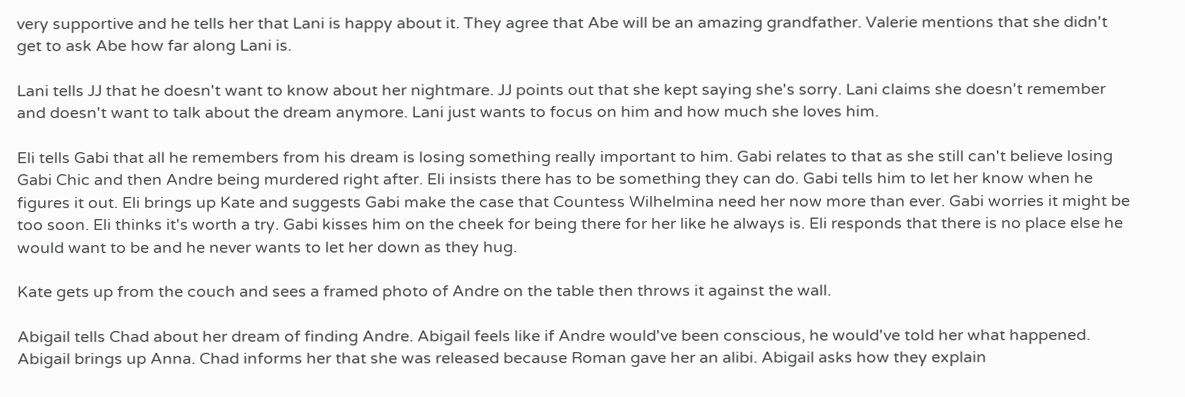very supportive and he tells her that Lani is happy about it. They agree that Abe will be an amazing grandfather. Valerie mentions that she didn't get to ask Abe how far along Lani is.

Lani tells JJ that he doesn't want to know about her nightmare. JJ points out that she kept saying she's sorry. Lani claims she doesn't remember and doesn't want to talk about the dream anymore. Lani just wants to focus on him and how much she loves him.

Eli tells Gabi that all he remembers from his dream is losing something really important to him. Gabi relates to that as she still can't believe losing Gabi Chic and then Andre being murdered right after. Eli insists there has to be something they can do. Gabi tells him to let her know when he figures it out. Eli brings up Kate and suggests Gabi make the case that Countess Wilhelmina need her now more than ever. Gabi worries it might be too soon. Eli thinks it's worth a try. Gabi kisses him on the cheek for being there for her like he always is. Eli responds that there is no place else he would want to be and he never wants to let her down as they hug.

Kate gets up from the couch and sees a framed photo of Andre on the table then throws it against the wall.

Abigail tells Chad about her dream of finding Andre. Abigail feels like if Andre would've been conscious, he would've told her what happened. Abigail brings up Anna. Chad informs her that she was released because Roman gave her an alibi. Abigail asks how they explain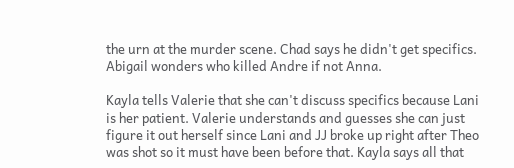the urn at the murder scene. Chad says he didn't get specifics. Abigail wonders who killed Andre if not Anna.

Kayla tells Valerie that she can't discuss specifics because Lani is her patient. Valerie understands and guesses she can just figure it out herself since Lani and JJ broke up right after Theo was shot so it must have been before that. Kayla says all that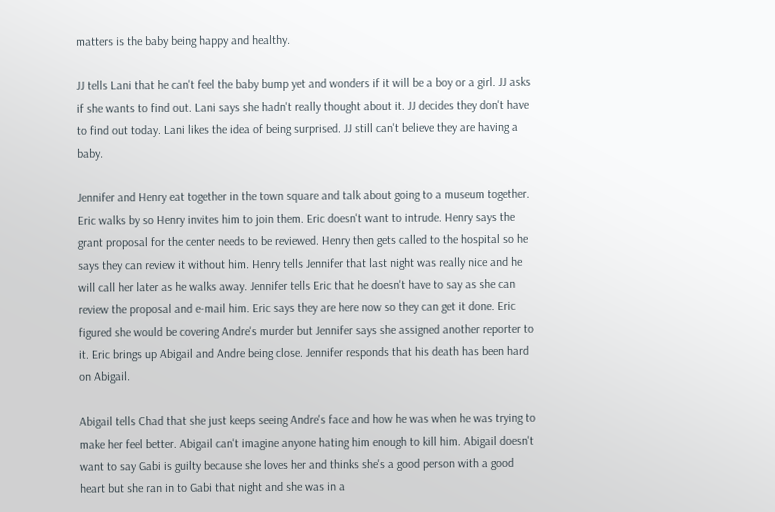matters is the baby being happy and healthy.

JJ tells Lani that he can't feel the baby bump yet and wonders if it will be a boy or a girl. JJ asks if she wants to find out. Lani says she hadn't really thought about it. JJ decides they don't have to find out today. Lani likes the idea of being surprised. JJ still can't believe they are having a baby.

Jennifer and Henry eat together in the town square and talk about going to a museum together. Eric walks by so Henry invites him to join them. Eric doesn't want to intrude. Henry says the grant proposal for the center needs to be reviewed. Henry then gets called to the hospital so he says they can review it without him. Henry tells Jennifer that last night was really nice and he will call her later as he walks away. Jennifer tells Eric that he doesn't have to say as she can review the proposal and e-mail him. Eric says they are here now so they can get it done. Eric figured she would be covering Andre's murder but Jennifer says she assigned another reporter to it. Eric brings up Abigail and Andre being close. Jennifer responds that his death has been hard on Abigail.

Abigail tells Chad that she just keeps seeing Andre's face and how he was when he was trying to make her feel better. Abigail can't imagine anyone hating him enough to kill him. Abigail doesn't want to say Gabi is guilty because she loves her and thinks she's a good person with a good heart but she ran in to Gabi that night and she was in a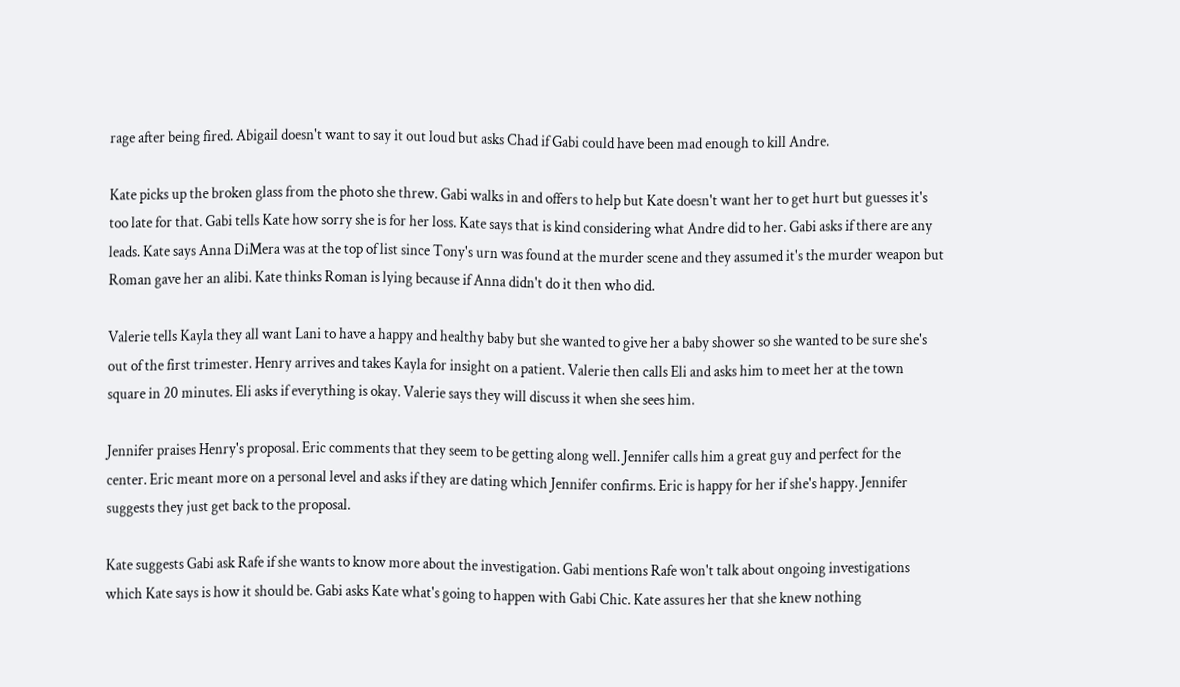rage after being fired. Abigail doesn't want to say it out loud but asks Chad if Gabi could have been mad enough to kill Andre.

Kate picks up the broken glass from the photo she threw. Gabi walks in and offers to help but Kate doesn't want her to get hurt but guesses it's too late for that. Gabi tells Kate how sorry she is for her loss. Kate says that is kind considering what Andre did to her. Gabi asks if there are any leads. Kate says Anna DiMera was at the top of list since Tony's urn was found at the murder scene and they assumed it's the murder weapon but Roman gave her an alibi. Kate thinks Roman is lying because if Anna didn't do it then who did.

Valerie tells Kayla they all want Lani to have a happy and healthy baby but she wanted to give her a baby shower so she wanted to be sure she's out of the first trimester. Henry arrives and takes Kayla for insight on a patient. Valerie then calls Eli and asks him to meet her at the town square in 20 minutes. Eli asks if everything is okay. Valerie says they will discuss it when she sees him.

Jennifer praises Henry's proposal. Eric comments that they seem to be getting along well. Jennifer calls him a great guy and perfect for the center. Eric meant more on a personal level and asks if they are dating which Jennifer confirms. Eric is happy for her if she's happy. Jennifer suggests they just get back to the proposal.

Kate suggests Gabi ask Rafe if she wants to know more about the investigation. Gabi mentions Rafe won't talk about ongoing investigations which Kate says is how it should be. Gabi asks Kate what's going to happen with Gabi Chic. Kate assures her that she knew nothing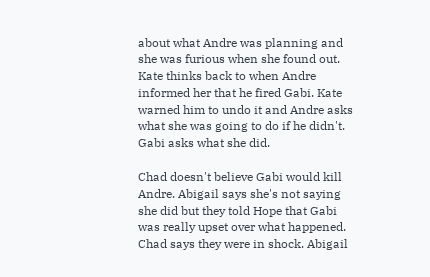about what Andre was planning and she was furious when she found out. Kate thinks back to when Andre informed her that he fired Gabi. Kate warned him to undo it and Andre asks what she was going to do if he didn't. Gabi asks what she did.

Chad doesn't believe Gabi would kill Andre. Abigail says she's not saying she did but they told Hope that Gabi was really upset over what happened. Chad says they were in shock. Abigail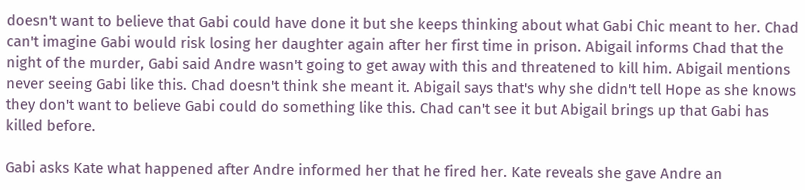doesn't want to believe that Gabi could have done it but she keeps thinking about what Gabi Chic meant to her. Chad can't imagine Gabi would risk losing her daughter again after her first time in prison. Abigail informs Chad that the night of the murder, Gabi said Andre wasn't going to get away with this and threatened to kill him. Abigail mentions never seeing Gabi like this. Chad doesn't think she meant it. Abigail says that's why she didn't tell Hope as she knows they don't want to believe Gabi could do something like this. Chad can't see it but Abigail brings up that Gabi has killed before.

Gabi asks Kate what happened after Andre informed her that he fired her. Kate reveals she gave Andre an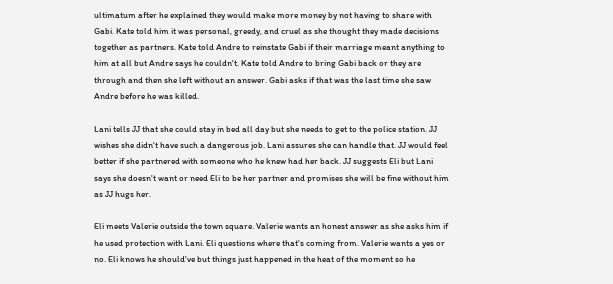ultimatum after he explained they would make more money by not having to share with Gabi. Kate told him it was personal, greedy, and cruel as she thought they made decisions together as partners. Kate told Andre to reinstate Gabi if their marriage meant anything to him at all but Andre says he couldn't. Kate told Andre to bring Gabi back or they are through and then she left without an answer. Gabi asks if that was the last time she saw Andre before he was killed.

Lani tells JJ that she could stay in bed all day but she needs to get to the police station. JJ wishes she didn't have such a dangerous job. Lani assures she can handle that. JJ would feel better if she partnered with someone who he knew had her back. JJ suggests Eli but Lani says she doesn't want or need Eli to be her partner and promises she will be fine without him as JJ hugs her.

Eli meets Valerie outside the town square. Valerie wants an honest answer as she asks him if he used protection with Lani. Eli questions where that's coming from. Valerie wants a yes or no. Eli knows he should've but things just happened in the heat of the moment so he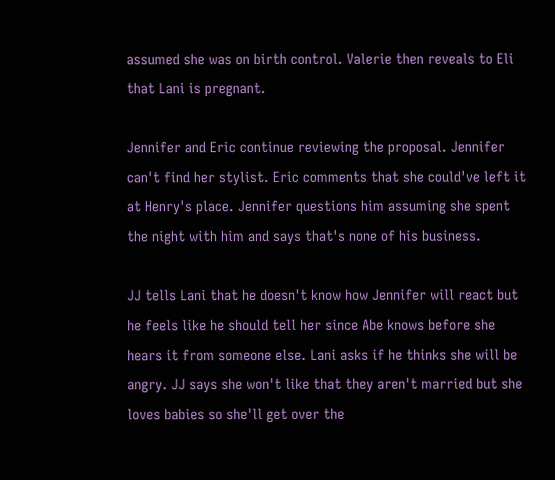assumed she was on birth control. Valerie then reveals to Eli that Lani is pregnant.

Jennifer and Eric continue reviewing the proposal. Jennifer can't find her stylist. Eric comments that she could've left it at Henry's place. Jennifer questions him assuming she spent the night with him and says that's none of his business.

JJ tells Lani that he doesn't know how Jennifer will react but he feels like he should tell her since Abe knows before she hears it from someone else. Lani asks if he thinks she will be angry. JJ says she won't like that they aren't married but she loves babies so she'll get over the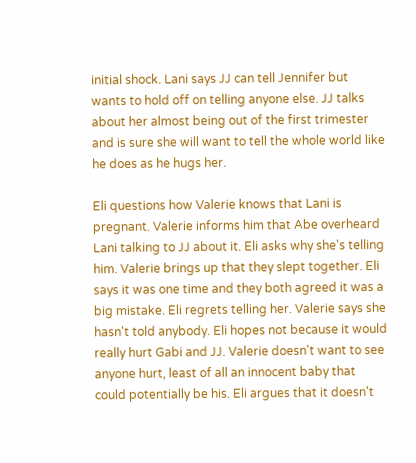initial shock. Lani says JJ can tell Jennifer but wants to hold off on telling anyone else. JJ talks about her almost being out of the first trimester and is sure she will want to tell the whole world like he does as he hugs her.

Eli questions how Valerie knows that Lani is pregnant. Valerie informs him that Abe overheard Lani talking to JJ about it. Eli asks why she's telling him. Valerie brings up that they slept together. Eli says it was one time and they both agreed it was a big mistake. Eli regrets telling her. Valerie says she hasn't told anybody. Eli hopes not because it would really hurt Gabi and JJ. Valerie doesn't want to see anyone hurt, least of all an innocent baby that could potentially be his. Eli argues that it doesn't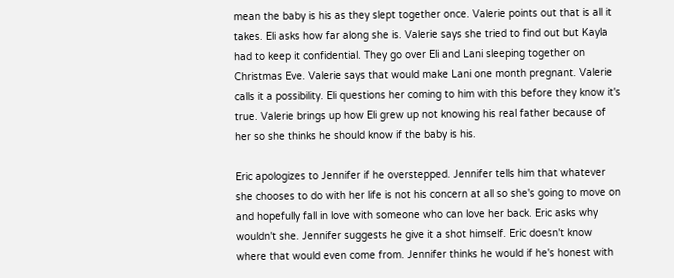mean the baby is his as they slept together once. Valerie points out that is all it takes. Eli asks how far along she is. Valerie says she tried to find out but Kayla had to keep it confidential. They go over Eli and Lani sleeping together on Christmas Eve. Valerie says that would make Lani one month pregnant. Valerie calls it a possibility. Eli questions her coming to him with this before they know it's true. Valerie brings up how Eli grew up not knowing his real father because of her so she thinks he should know if the baby is his.

Eric apologizes to Jennifer if he overstepped. Jennifer tells him that whatever she chooses to do with her life is not his concern at all so she's going to move on and hopefully fall in love with someone who can love her back. Eric asks why wouldn't she. Jennifer suggests he give it a shot himself. Eric doesn't know where that would even come from. Jennifer thinks he would if he's honest with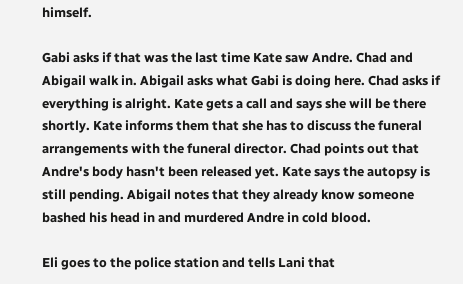himself.

Gabi asks if that was the last time Kate saw Andre. Chad and Abigail walk in. Abigail asks what Gabi is doing here. Chad asks if everything is alright. Kate gets a call and says she will be there shortly. Kate informs them that she has to discuss the funeral arrangements with the funeral director. Chad points out that Andre's body hasn't been released yet. Kate says the autopsy is still pending. Abigail notes that they already know someone bashed his head in and murdered Andre in cold blood.

Eli goes to the police station and tells Lani that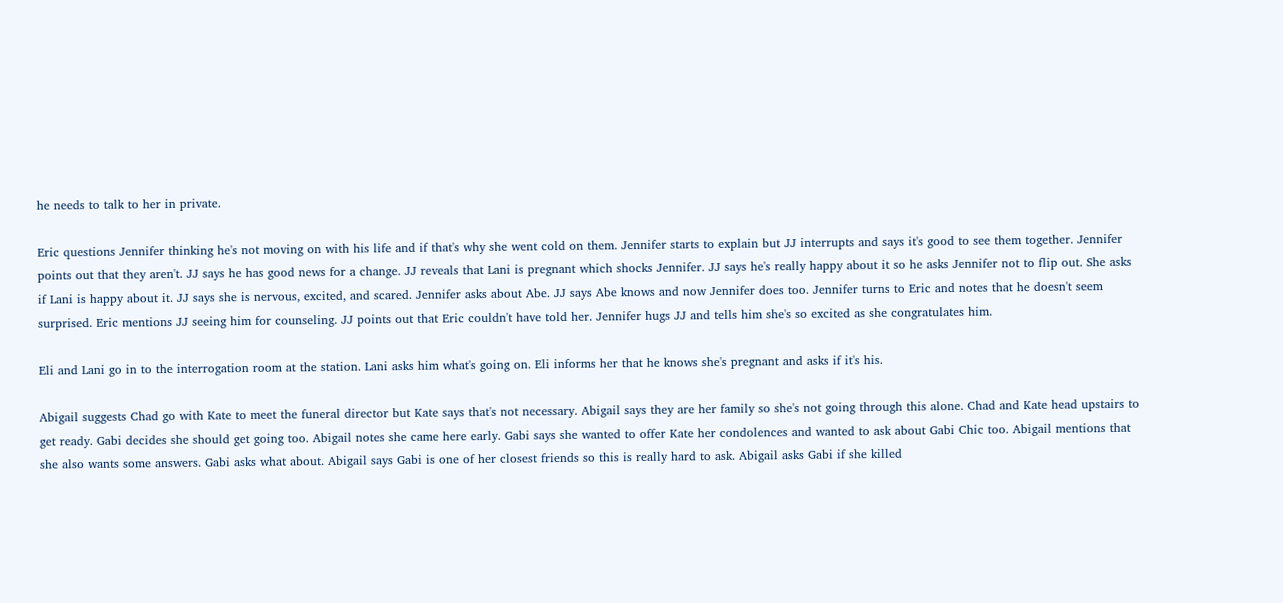he needs to talk to her in private.

Eric questions Jennifer thinking he's not moving on with his life and if that's why she went cold on them. Jennifer starts to explain but JJ interrupts and says it's good to see them together. Jennifer points out that they aren't. JJ says he has good news for a change. JJ reveals that Lani is pregnant which shocks Jennifer. JJ says he's really happy about it so he asks Jennifer not to flip out. She asks if Lani is happy about it. JJ says she is nervous, excited, and scared. Jennifer asks about Abe. JJ says Abe knows and now Jennifer does too. Jennifer turns to Eric and notes that he doesn't seem surprised. Eric mentions JJ seeing him for counseling. JJ points out that Eric couldn't have told her. Jennifer hugs JJ and tells him she's so excited as she congratulates him.

Eli and Lani go in to the interrogation room at the station. Lani asks him what's going on. Eli informs her that he knows she's pregnant and asks if it's his.

Abigail suggests Chad go with Kate to meet the funeral director but Kate says that's not necessary. Abigail says they are her family so she's not going through this alone. Chad and Kate head upstairs to get ready. Gabi decides she should get going too. Abigail notes she came here early. Gabi says she wanted to offer Kate her condolences and wanted to ask about Gabi Chic too. Abigail mentions that she also wants some answers. Gabi asks what about. Abigail says Gabi is one of her closest friends so this is really hard to ask. Abigail asks Gabi if she killed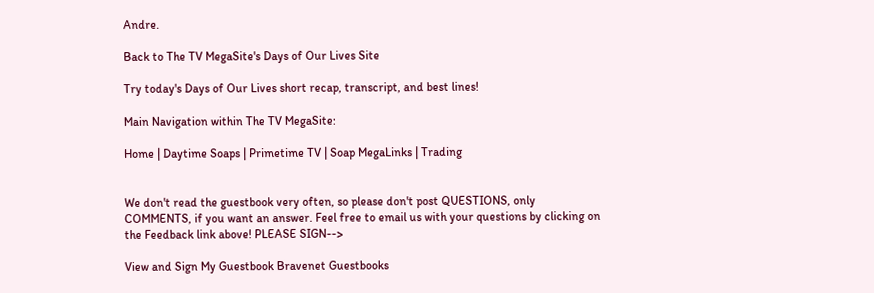Andre.

Back to The TV MegaSite's Days of Our Lives Site

Try today's Days of Our Lives short recap, transcript, and best lines!

Main Navigation within The TV MegaSite:

Home | Daytime Soaps | Primetime TV | Soap MegaLinks | Trading


We don't read the guestbook very often, so please don't post QUESTIONS, only COMMENTS, if you want an answer. Feel free to email us with your questions by clicking on the Feedback link above! PLEASE SIGN-->

View and Sign My Guestbook Bravenet Guestbooks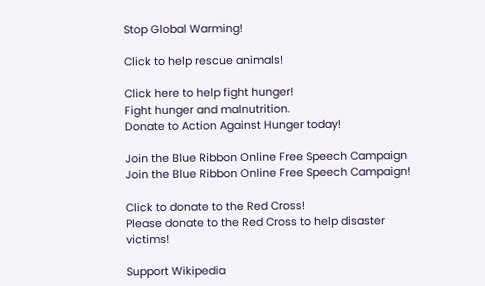Stop Global Warming!

Click to help rescue animals!

Click here to help fight hunger!
Fight hunger and malnutrition.
Donate to Action Against Hunger today!

Join the Blue Ribbon Online Free Speech Campaign
Join the Blue Ribbon Online Free Speech Campaign!

Click to donate to the Red Cross!
Please donate to the Red Cross to help disaster victims!

Support Wikipedia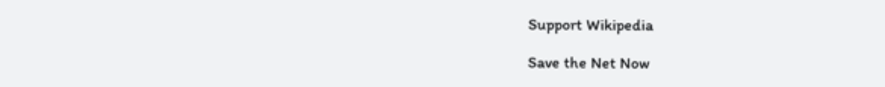Support Wikipedia

Save the Net Now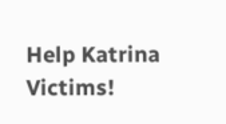Help Katrina Victims!